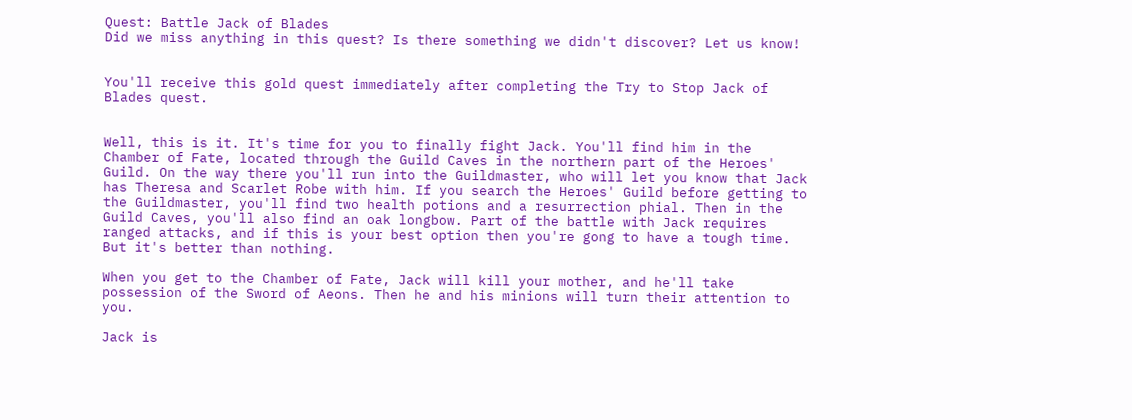Quest: Battle Jack of Blades
Did we miss anything in this quest? Is there something we didn't discover? Let us know!


You'll receive this gold quest immediately after completing the Try to Stop Jack of Blades quest.


Well, this is it. It's time for you to finally fight Jack. You'll find him in the Chamber of Fate, located through the Guild Caves in the northern part of the Heroes' Guild. On the way there you'll run into the Guildmaster, who will let you know that Jack has Theresa and Scarlet Robe with him. If you search the Heroes' Guild before getting to the Guildmaster, you'll find two health potions and a resurrection phial. Then in the Guild Caves, you'll also find an oak longbow. Part of the battle with Jack requires ranged attacks, and if this is your best option then you're gong to have a tough time. But it's better than nothing.

When you get to the Chamber of Fate, Jack will kill your mother, and he'll take possession of the Sword of Aeons. Then he and his minions will turn their attention to you.

Jack is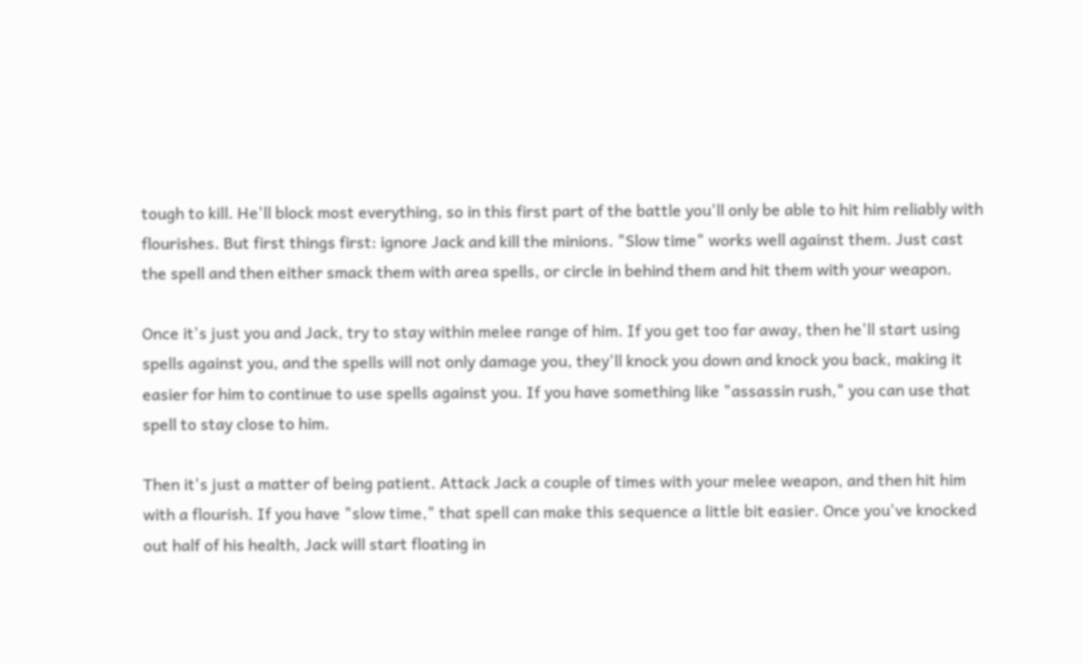tough to kill. He'll block most everything, so in this first part of the battle you'll only be able to hit him reliably with flourishes. But first things first: ignore Jack and kill the minions. "Slow time" works well against them. Just cast the spell and then either smack them with area spells, or circle in behind them and hit them with your weapon.

Once it's just you and Jack, try to stay within melee range of him. If you get too far away, then he'll start using spells against you, and the spells will not only damage you, they'll knock you down and knock you back, making it easier for him to continue to use spells against you. If you have something like "assassin rush," you can use that spell to stay close to him.

Then it's just a matter of being patient. Attack Jack a couple of times with your melee weapon, and then hit him with a flourish. If you have "slow time," that spell can make this sequence a little bit easier. Once you've knocked out half of his health, Jack will start floating in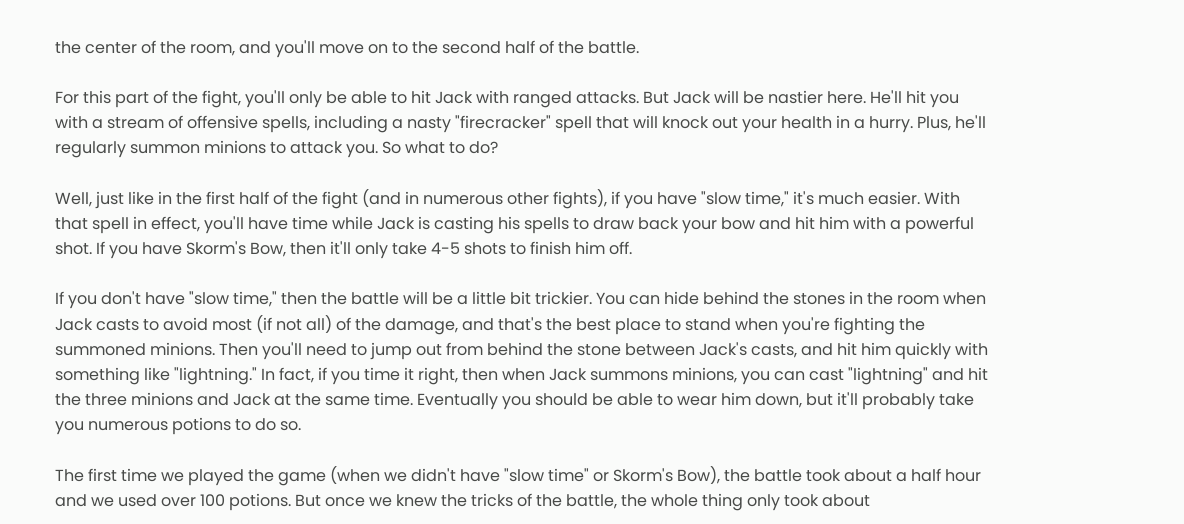the center of the room, and you'll move on to the second half of the battle.

For this part of the fight, you'll only be able to hit Jack with ranged attacks. But Jack will be nastier here. He'll hit you with a stream of offensive spells, including a nasty "firecracker" spell that will knock out your health in a hurry. Plus, he'll regularly summon minions to attack you. So what to do?

Well, just like in the first half of the fight (and in numerous other fights), if you have "slow time," it's much easier. With that spell in effect, you'll have time while Jack is casting his spells to draw back your bow and hit him with a powerful shot. If you have Skorm's Bow, then it'll only take 4-5 shots to finish him off.

If you don't have "slow time," then the battle will be a little bit trickier. You can hide behind the stones in the room when Jack casts to avoid most (if not all) of the damage, and that's the best place to stand when you're fighting the summoned minions. Then you'll need to jump out from behind the stone between Jack's casts, and hit him quickly with something like "lightning." In fact, if you time it right, then when Jack summons minions, you can cast "lightning" and hit the three minions and Jack at the same time. Eventually you should be able to wear him down, but it'll probably take you numerous potions to do so.

The first time we played the game (when we didn't have "slow time" or Skorm's Bow), the battle took about a half hour and we used over 100 potions. But once we knew the tricks of the battle, the whole thing only took about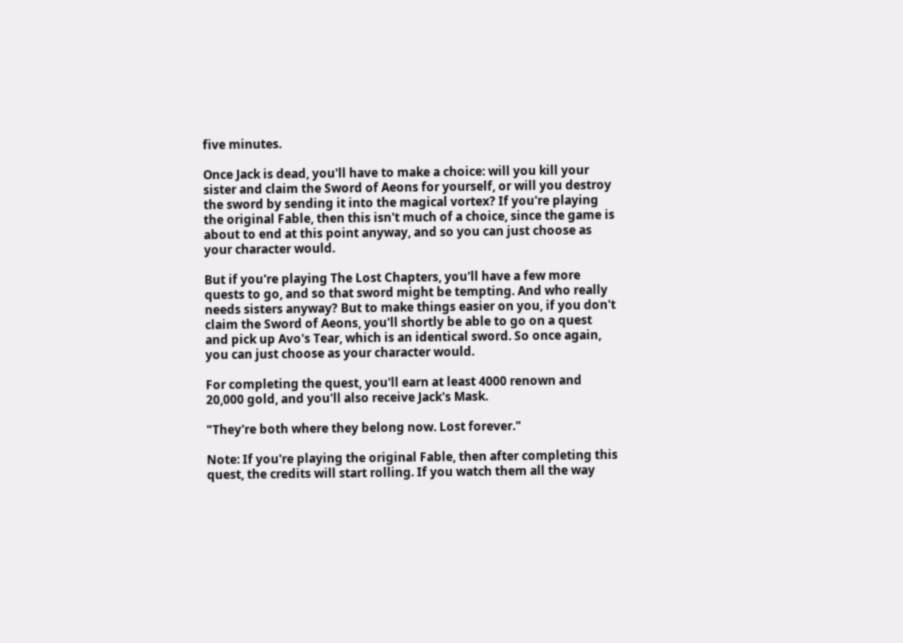five minutes.

Once Jack is dead, you'll have to make a choice: will you kill your sister and claim the Sword of Aeons for yourself, or will you destroy the sword by sending it into the magical vortex? If you're playing the original Fable, then this isn't much of a choice, since the game is about to end at this point anyway, and so you can just choose as your character would.

But if you're playing The Lost Chapters, you'll have a few more quests to go, and so that sword might be tempting. And who really needs sisters anyway? But to make things easier on you, if you don't claim the Sword of Aeons, you'll shortly be able to go on a quest and pick up Avo's Tear, which is an identical sword. So once again, you can just choose as your character would.

For completing the quest, you'll earn at least 4000 renown and 20,000 gold, and you'll also receive Jack's Mask.

"They're both where they belong now. Lost forever."

Note: If you're playing the original Fable, then after completing this quest, the credits will start rolling. If you watch them all the way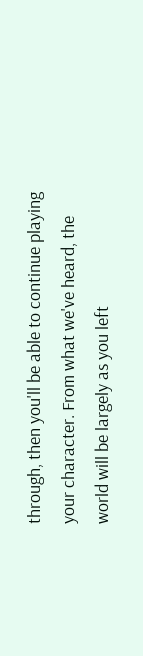through, then you'll be able to continue playing your character. From what we've heard, the world will be largely as you left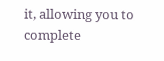it, allowing you to complete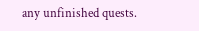any unfinished quests.